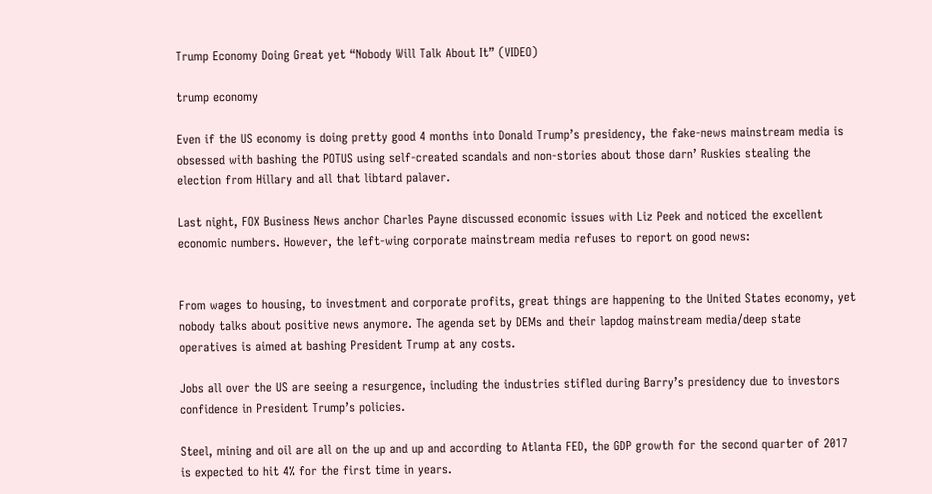Trump Economy Doing Great yet “Nobody Will Talk About It” (VIDEO)

trump economy

Even if the US economy is doing pretty good 4 months into Donald Trump’s presidency, the fake-news mainstream media is obsessed with bashing the POTUS using self-created scandals and non-stories about those darn’ Ruskies stealing the election from Hillary and all that libtard palaver.

Last night, FOX Business News anchor Charles Payne discussed economic issues with Liz Peek and noticed the excellent economic numbers. However, the left-wing corporate mainstream media refuses to report on good news:


From wages to housing, to investment and corporate profits, great things are happening to the United States economy, yet nobody talks about positive news anymore. The agenda set by DEMs and their lapdog mainstream media/deep state operatives is aimed at bashing President Trump at any costs.

Jobs all over the US are seeing a resurgence, including the industries stifled during Barry’s presidency due to investors confidence in President Trump’s policies.

Steel, mining and oil are all on the up and up and according to Atlanta FED, the GDP growth for the second quarter of 2017 is expected to hit 4% for the first time in years.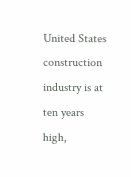United States construction  industry is at ten years high,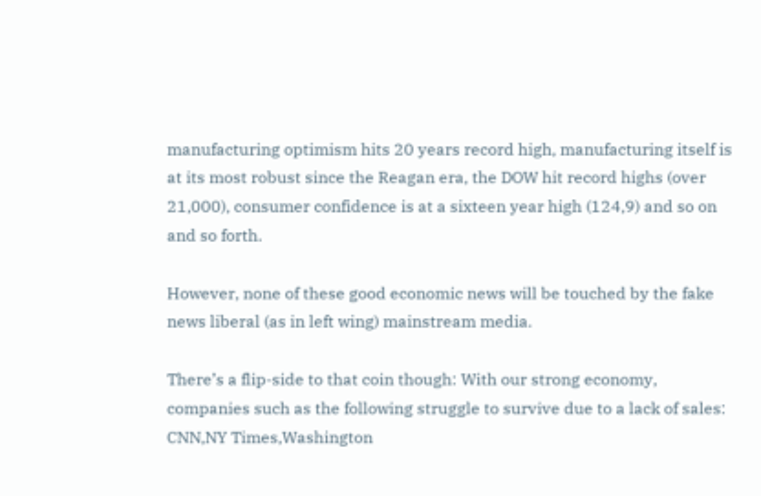manufacturing optimism hits 20 years record high, manufacturing itself is at its most robust since the Reagan era, the DOW hit record highs (over 21,000), consumer confidence is at a sixteen year high (124,9) and so on and so forth.

However, none of these good economic news will be touched by the fake news liberal (as in left wing) mainstream media.

There’s a flip-side to that coin though: With our strong economy, companies such as the following struggle to survive due to a lack of sales: CNN,NY Times,Washington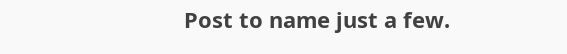Post to name just a few.